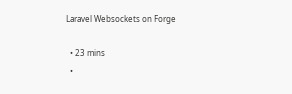Laravel Websockets on Forge

  • 23 mins
  •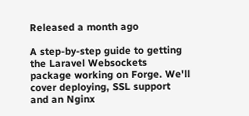Released a month ago

A step-by-step guide to getting the Laravel Websockets package working on Forge. We'll cover deploying, SSL support and an Nginx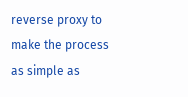reverse proxy to make the process as simple as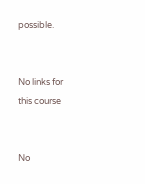possible.


No links for this course


No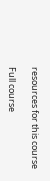resources for this course

Full course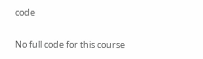code

No full code for this course